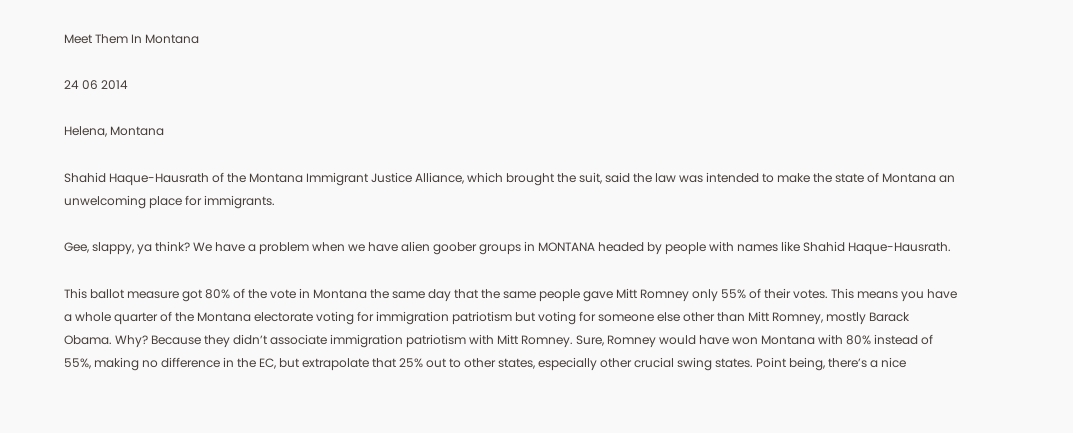Meet Them In Montana

24 06 2014

Helena, Montana

Shahid Haque-Hausrath of the Montana Immigrant Justice Alliance, which brought the suit, said the law was intended to make the state of Montana an unwelcoming place for immigrants.

Gee, slappy, ya think? We have a problem when we have alien goober groups in MONTANA headed by people with names like Shahid Haque-Hausrath.

This ballot measure got 80% of the vote in Montana the same day that the same people gave Mitt Romney only 55% of their votes. This means you have a whole quarter of the Montana electorate voting for immigration patriotism but voting for someone else other than Mitt Romney, mostly Barack Obama. Why? Because they didn’t associate immigration patriotism with Mitt Romney. Sure, Romney would have won Montana with 80% instead of 55%, making no difference in the EC, but extrapolate that 25% out to other states, especially other crucial swing states. Point being, there’s a nice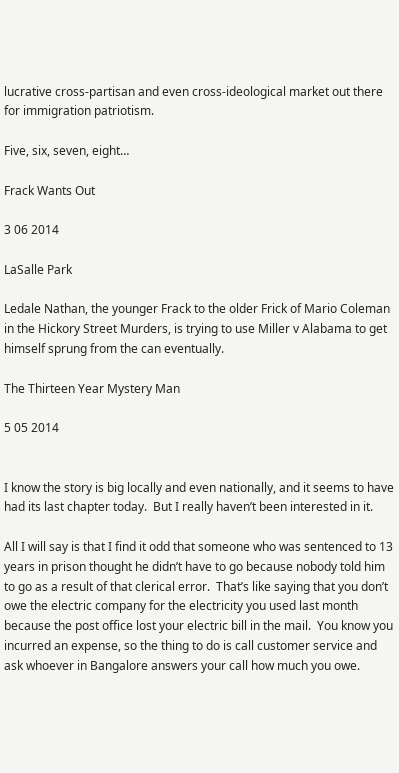lucrative cross-partisan and even cross-ideological market out there for immigration patriotism.

Five, six, seven, eight…

Frack Wants Out

3 06 2014

LaSalle Park

Ledale Nathan, the younger Frack to the older Frick of Mario Coleman in the Hickory Street Murders, is trying to use Miller v Alabama to get himself sprung from the can eventually.

The Thirteen Year Mystery Man

5 05 2014


I know the story is big locally and even nationally, and it seems to have had its last chapter today.  But I really haven’t been interested in it.

All I will say is that I find it odd that someone who was sentenced to 13 years in prison thought he didn’t have to go because nobody told him to go as a result of that clerical error.  That’s like saying that you don’t owe the electric company for the electricity you used last month because the post office lost your electric bill in the mail.  You know you incurred an expense, so the thing to do is call customer service and ask whoever in Bangalore answers your call how much you owe.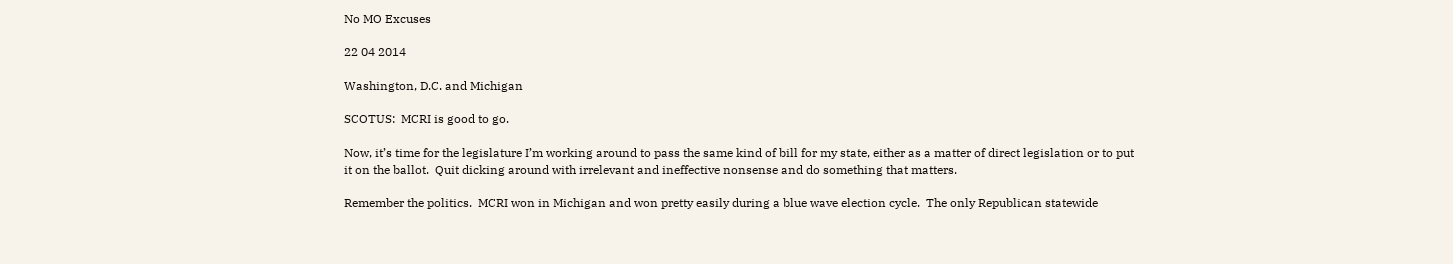No MO Excuses

22 04 2014

Washington, D.C. and Michigan

SCOTUS:  MCRI is good to go.

Now, it’s time for the legislature I’m working around to pass the same kind of bill for my state, either as a matter of direct legislation or to put it on the ballot.  Quit dicking around with irrelevant and ineffective nonsense and do something that matters.

Remember the politics.  MCRI won in Michigan and won pretty easily during a blue wave election cycle.  The only Republican statewide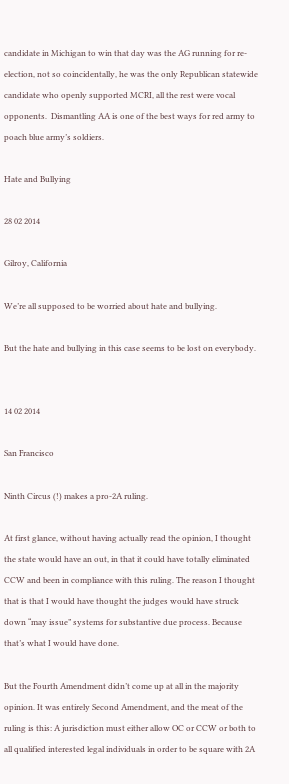candidate in Michigan to win that day was the AG running for re-election, not so coincidentally, he was the only Republican statewide candidate who openly supported MCRI, all the rest were vocal opponents.  Dismantling AA is one of the best ways for red army to poach blue army’s soldiers.

Hate and Bullying

28 02 2014

Gilroy, California

We’re all supposed to be worried about hate and bullying.

But the hate and bullying in this case seems to be lost on everybody.


14 02 2014

San Francisco

Ninth Circus (!) makes a pro-2A ruling.

At first glance, without having actually read the opinion, I thought the state would have an out, in that it could have totally eliminated CCW and been in compliance with this ruling. The reason I thought that is that I would have thought the judges would have struck down “may issue” systems for substantive due process. Because that’s what I would have done.

But the Fourth Amendment didn’t come up at all in the majority opinion. It was entirely Second Amendment, and the meat of the ruling is this: A jurisdiction must either allow OC or CCW or both to all qualified interested legal individuals in order to be square with 2A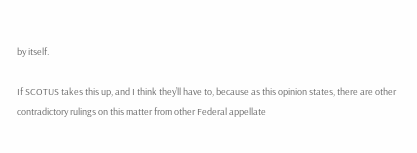by itself.

If SCOTUS takes this up, and I think they’ll have to, because as this opinion states, there are other contradictory rulings on this matter from other Federal appellate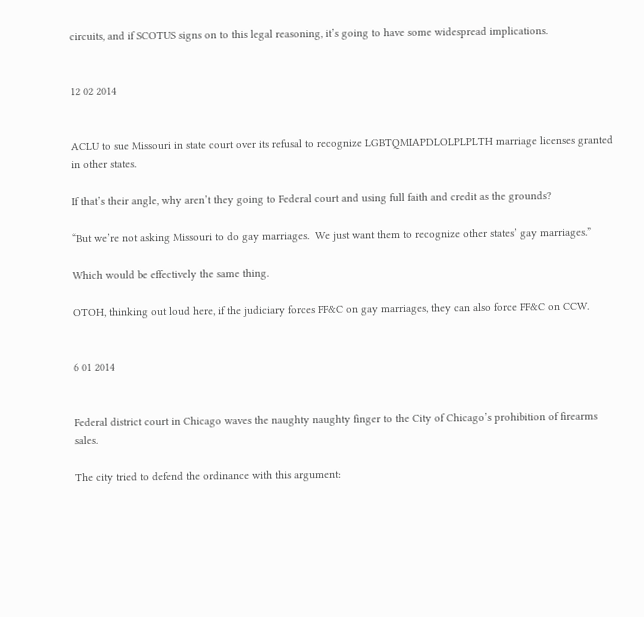circuits, and if SCOTUS signs on to this legal reasoning, it’s going to have some widespread implications.


12 02 2014


ACLU to sue Missouri in state court over its refusal to recognize LGBTQMIAPDLOLPLPLTH marriage licenses granted in other states.

If that’s their angle, why aren’t they going to Federal court and using full faith and credit as the grounds?

“But we’re not asking Missouri to do gay marriages.  We just want them to recognize other states’ gay marriages.”

Which would be effectively the same thing.

OTOH, thinking out loud here, if the judiciary forces FF&C on gay marriages, they can also force FF&C on CCW.


6 01 2014


Federal district court in Chicago waves the naughty naughty finger to the City of Chicago’s prohibition of firearms sales.

The city tried to defend the ordinance with this argument: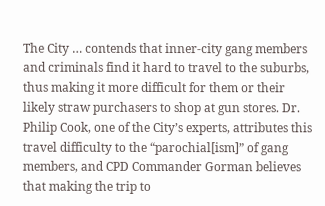The City … contends that inner-city gang members and criminals find it hard to travel to the suburbs, thus making it more difficult for them or their likely straw purchasers to shop at gun stores. Dr. Philip Cook, one of the City’s experts, attributes this travel difficulty to the “parochial[ism]” of gang members, and CPD Commander Gorman believes that making the trip to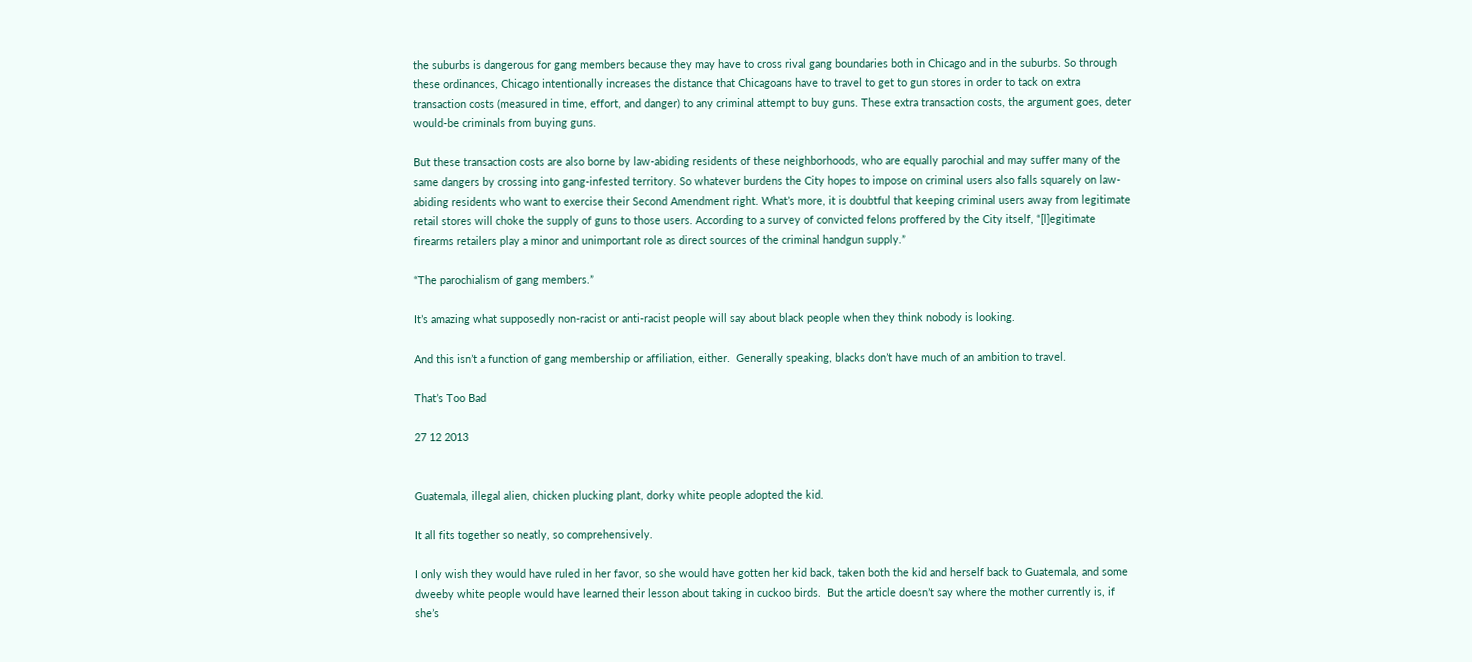the suburbs is dangerous for gang members because they may have to cross rival gang boundaries both in Chicago and in the suburbs. So through these ordinances, Chicago intentionally increases the distance that Chicagoans have to travel to get to gun stores in order to tack on extra transaction costs (measured in time, effort, and danger) to any criminal attempt to buy guns. These extra transaction costs, the argument goes, deter would-be criminals from buying guns.

But these transaction costs are also borne by law-abiding residents of these neighborhoods, who are equally parochial and may suffer many of the same dangers by crossing into gang-infested territory. So whatever burdens the City hopes to impose on criminal users also falls squarely on law-abiding residents who want to exercise their Second Amendment right. What’s more, it is doubtful that keeping criminal users away from legitimate retail stores will choke the supply of guns to those users. According to a survey of convicted felons proffered by the City itself, “[l]egitimate firearms retailers play a minor and unimportant role as direct sources of the criminal handgun supply.”

“The parochialism of gang members.”

It’s amazing what supposedly non-racist or anti-racist people will say about black people when they think nobody is looking.

And this isn’t a function of gang membership or affiliation, either.  Generally speaking, blacks don’t have much of an ambition to travel.

That’s Too Bad

27 12 2013


Guatemala, illegal alien, chicken plucking plant, dorky white people adopted the kid.

It all fits together so neatly, so comprehensively.

I only wish they would have ruled in her favor, so she would have gotten her kid back, taken both the kid and herself back to Guatemala, and some dweeby white people would have learned their lesson about taking in cuckoo birds.  But the article doesn’t say where the mother currently is, if she’s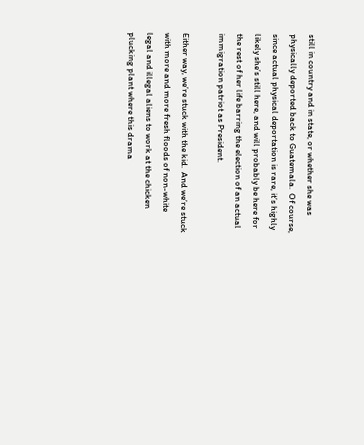still in country and in state, or whether she was physically deported back to Guatemala.  Of course, since actual physical deportation is rare, it’s highly likely she’s still here, and will probably be here for the rest of her life barring the election of an actual immigration patriot as President.

Either way, we’re stuck with the kid.  And we’re stuck with more and more fresh floods of non-white legal and illegal aliens to work at the chicken plucking plant where this drama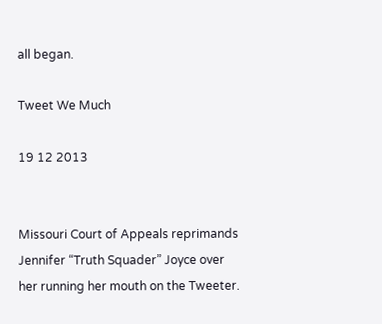all began.

Tweet We Much

19 12 2013


Missouri Court of Appeals reprimands Jennifer “Truth Squader” Joyce over her running her mouth on the Tweeter.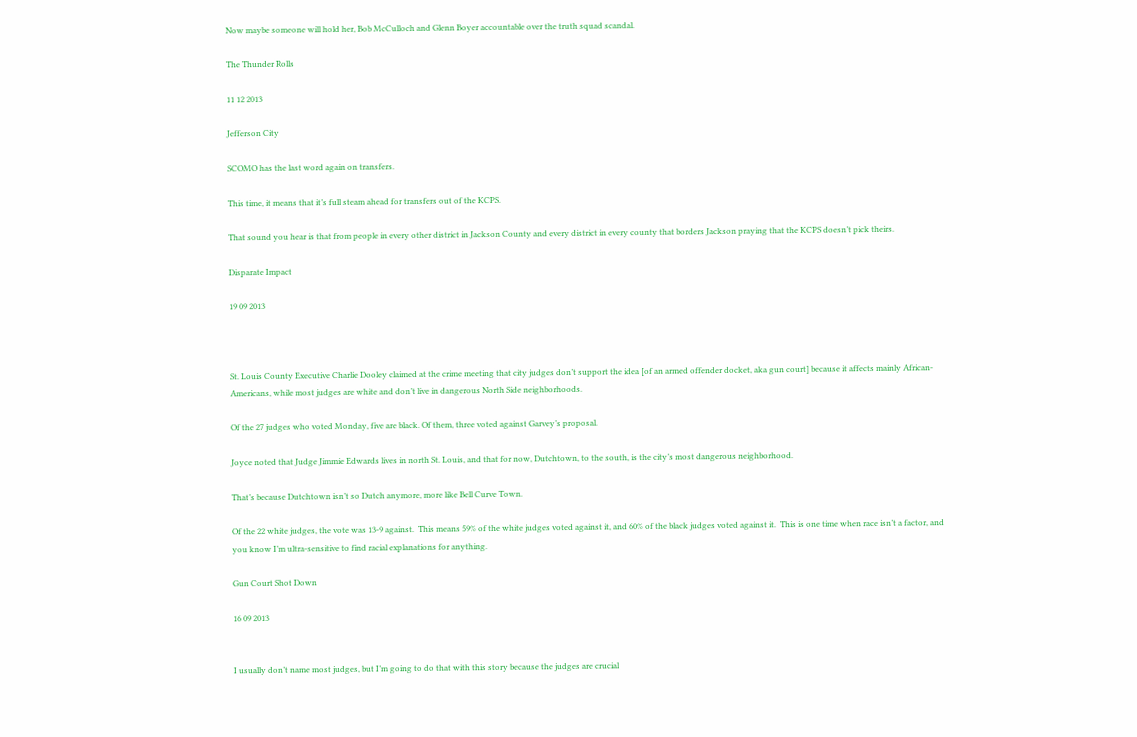Now maybe someone will hold her, Bob McCulloch and Glenn Boyer accountable over the truth squad scandal.

The Thunder Rolls

11 12 2013

Jefferson City

SCOMO has the last word again on transfers.

This time, it means that it’s full steam ahead for transfers out of the KCPS.

That sound you hear is that from people in every other district in Jackson County and every district in every county that borders Jackson praying that the KCPS doesn’t pick theirs.

Disparate Impact

19 09 2013



St. Louis County Executive Charlie Dooley claimed at the crime meeting that city judges don’t support the idea [of an armed offender docket, aka gun court] because it affects mainly African-Americans, while most judges are white and don’t live in dangerous North Side neighborhoods.

Of the 27 judges who voted Monday, five are black. Of them, three voted against Garvey’s proposal.

Joyce noted that Judge Jimmie Edwards lives in north St. Louis, and that for now, Dutchtown, to the south, is the city’s most dangerous neighborhood.

That’s because Dutchtown isn’t so Dutch anymore, more like Bell Curve Town.

Of the 22 white judges, the vote was 13-9 against.  This means 59% of the white judges voted against it, and 60% of the black judges voted against it.  This is one time when race isn’t a factor, and you know I’m ultra-sensitive to find racial explanations for anything.

Gun Court Shot Down

16 09 2013


I usually don’t name most judges, but I’m going to do that with this story because the judges are crucial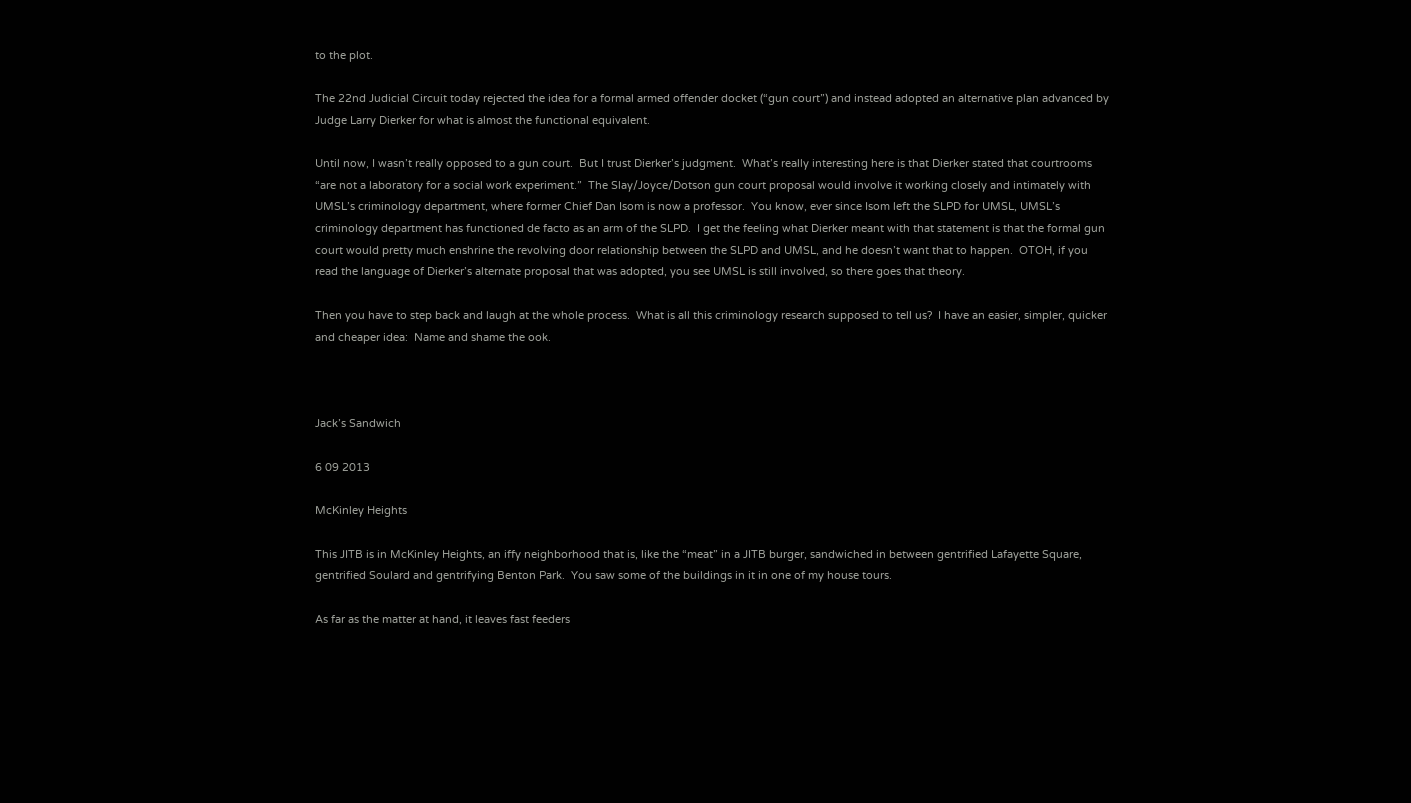to the plot.

The 22nd Judicial Circuit today rejected the idea for a formal armed offender docket (“gun court”) and instead adopted an alternative plan advanced by Judge Larry Dierker for what is almost the functional equivalent.

Until now, I wasn’t really opposed to a gun court.  But I trust Dierker’s judgment.  What’s really interesting here is that Dierker stated that courtrooms “are not a laboratory for a social work experiment.”  The Slay/Joyce/Dotson gun court proposal would involve it working closely and intimately with UMSL’s criminology department, where former Chief Dan Isom is now a professor.  You know, ever since Isom left the SLPD for UMSL, UMSL’s criminology department has functioned de facto as an arm of the SLPD.  I get the feeling what Dierker meant with that statement is that the formal gun court would pretty much enshrine the revolving door relationship between the SLPD and UMSL, and he doesn’t want that to happen.  OTOH, if you read the language of Dierker’s alternate proposal that was adopted, you see UMSL is still involved, so there goes that theory.

Then you have to step back and laugh at the whole process.  What is all this criminology research supposed to tell us?  I have an easier, simpler, quicker and cheaper idea:  Name and shame the ook.



Jack’s Sandwich

6 09 2013

McKinley Heights

This JITB is in McKinley Heights, an iffy neighborhood that is, like the “meat” in a JITB burger, sandwiched in between gentrified Lafayette Square, gentrified Soulard and gentrifying Benton Park.  You saw some of the buildings in it in one of my house tours.

As far as the matter at hand, it leaves fast feeders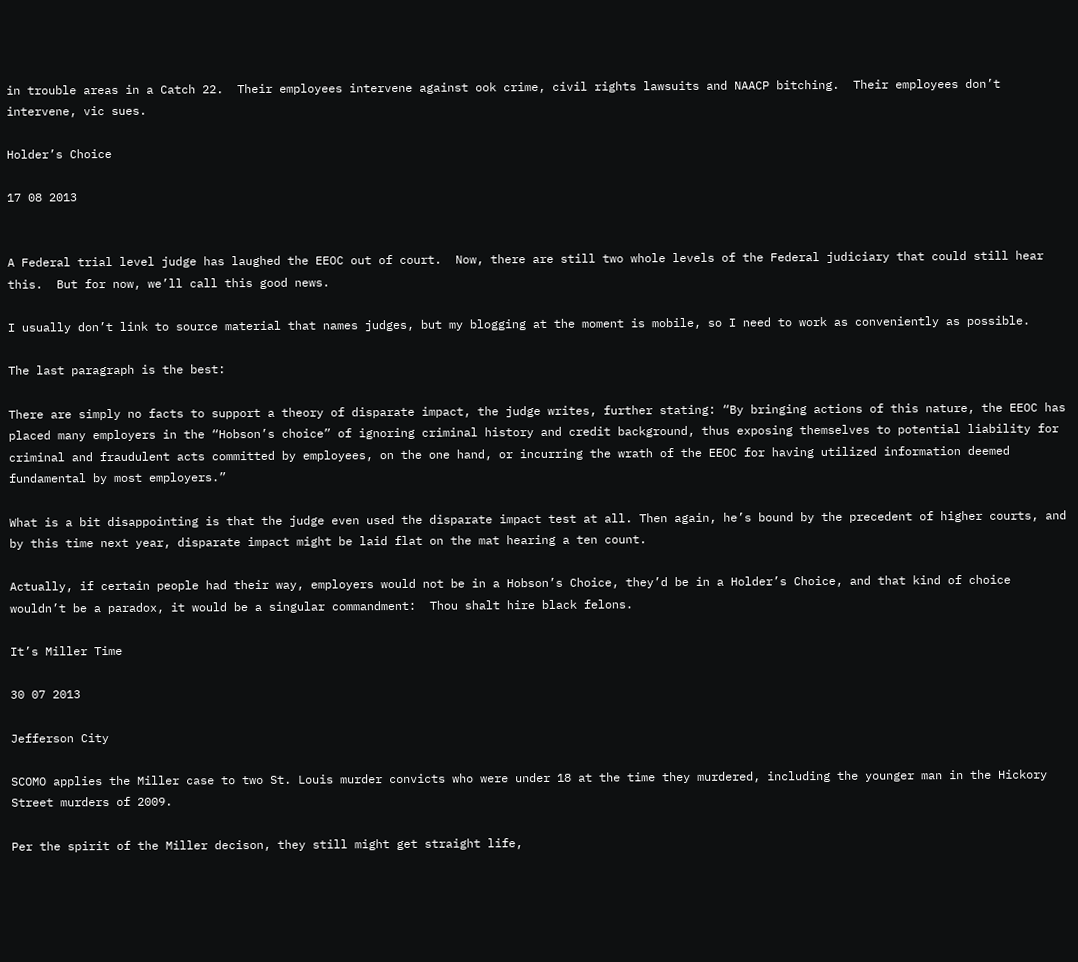in trouble areas in a Catch 22.  Their employees intervene against ook crime, civil rights lawsuits and NAACP bitching.  Their employees don’t intervene, vic sues.

Holder’s Choice

17 08 2013


A Federal trial level judge has laughed the EEOC out of court.  Now, there are still two whole levels of the Federal judiciary that could still hear this.  But for now, we’ll call this good news.

I usually don’t link to source material that names judges, but my blogging at the moment is mobile, so I need to work as conveniently as possible.

The last paragraph is the best:

There are simply no facts to support a theory of disparate impact, the judge writes, further stating: “By bringing actions of this nature, the EEOC has placed many employers in the “Hobson’s choice” of ignoring criminal history and credit background, thus exposing themselves to potential liability for criminal and fraudulent acts committed by employees, on the one hand, or incurring the wrath of the EEOC for having utilized information deemed fundamental by most employers.”

What is a bit disappointing is that the judge even used the disparate impact test at all. Then again, he’s bound by the precedent of higher courts, and by this time next year, disparate impact might be laid flat on the mat hearing a ten count.

Actually, if certain people had their way, employers would not be in a Hobson’s Choice, they’d be in a Holder’s Choice, and that kind of choice wouldn’t be a paradox, it would be a singular commandment:  Thou shalt hire black felons.

It’s Miller Time

30 07 2013

Jefferson City

SCOMO applies the Miller case to two St. Louis murder convicts who were under 18 at the time they murdered, including the younger man in the Hickory Street murders of 2009.

Per the spirit of the Miller decison, they still might get straight life,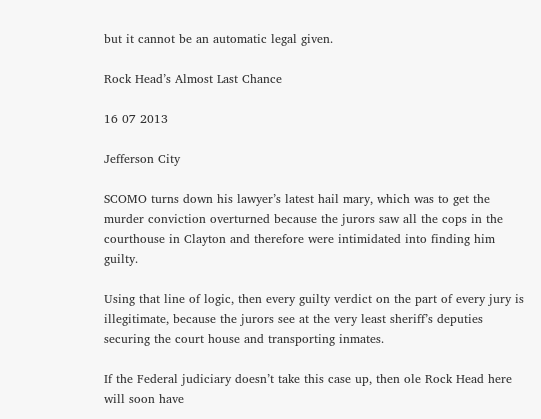but it cannot be an automatic legal given.

Rock Head’s Almost Last Chance

16 07 2013

Jefferson City

SCOMO turns down his lawyer’s latest hail mary, which was to get the murder conviction overturned because the jurors saw all the cops in the courthouse in Clayton and therefore were intimidated into finding him guilty.

Using that line of logic, then every guilty verdict on the part of every jury is illegitimate, because the jurors see at the very least sheriff’s deputies securing the court house and transporting inmates.

If the Federal judiciary doesn’t take this case up, then ole Rock Head here will soon have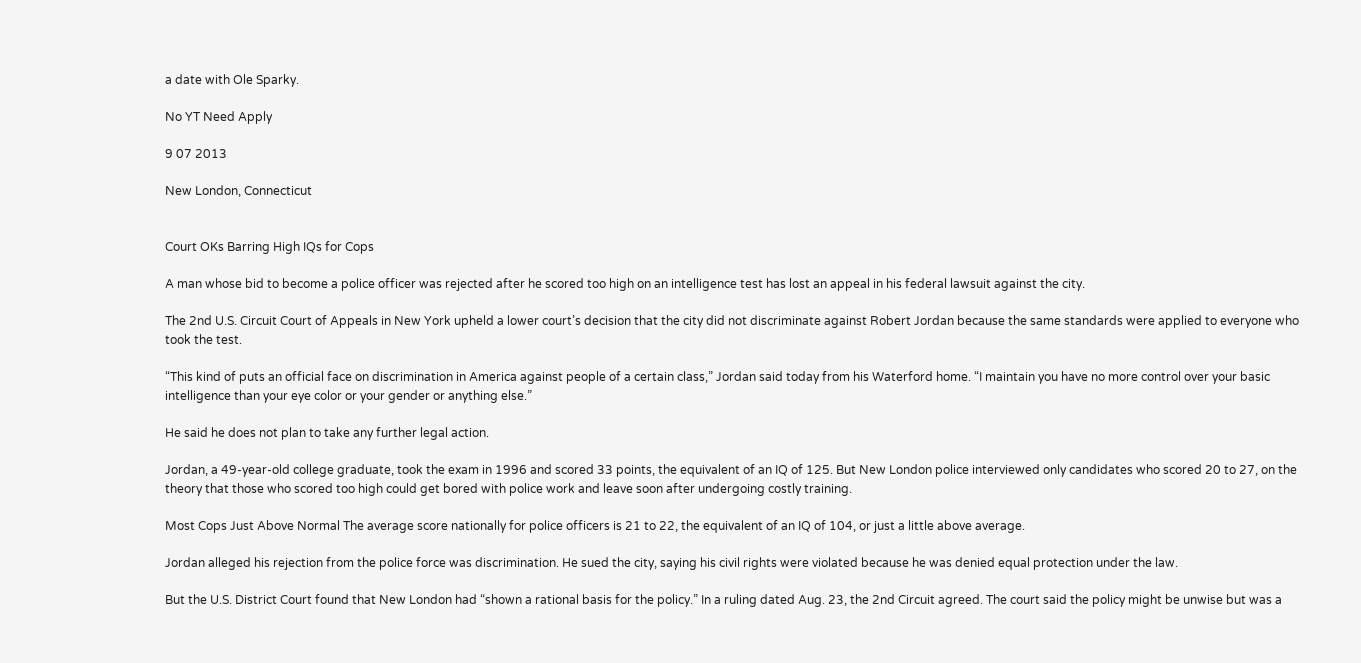a date with Ole Sparky.

No YT Need Apply

9 07 2013

New London, Connecticut


Court OKs Barring High IQs for Cops

A man whose bid to become a police officer was rejected after he scored too high on an intelligence test has lost an appeal in his federal lawsuit against the city.

The 2nd U.S. Circuit Court of Appeals in New York upheld a lower court’s decision that the city did not discriminate against Robert Jordan because the same standards were applied to everyone who took the test.

“This kind of puts an official face on discrimination in America against people of a certain class,” Jordan said today from his Waterford home. “I maintain you have no more control over your basic intelligence than your eye color or your gender or anything else.”

He said he does not plan to take any further legal action.

Jordan, a 49-year-old college graduate, took the exam in 1996 and scored 33 points, the equivalent of an IQ of 125. But New London police interviewed only candidates who scored 20 to 27, on the theory that those who scored too high could get bored with police work and leave soon after undergoing costly training.

Most Cops Just Above Normal The average score nationally for police officers is 21 to 22, the equivalent of an IQ of 104, or just a little above average.

Jordan alleged his rejection from the police force was discrimination. He sued the city, saying his civil rights were violated because he was denied equal protection under the law.

But the U.S. District Court found that New London had “shown a rational basis for the policy.” In a ruling dated Aug. 23, the 2nd Circuit agreed. The court said the policy might be unwise but was a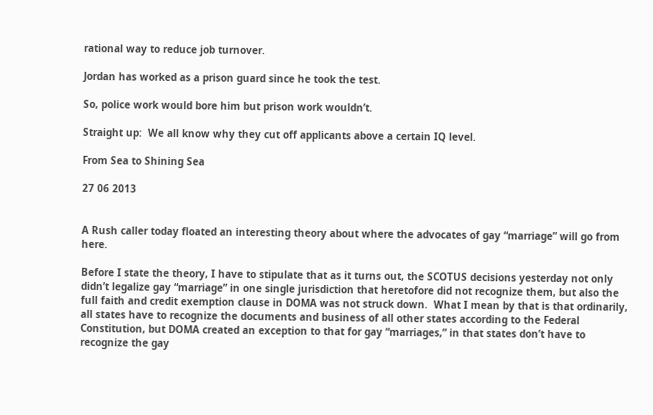rational way to reduce job turnover.

Jordan has worked as a prison guard since he took the test.

So, police work would bore him but prison work wouldn’t.

Straight up:  We all know why they cut off applicants above a certain IQ level.

From Sea to Shining Sea

27 06 2013


A Rush caller today floated an interesting theory about where the advocates of gay “marriage” will go from here.

Before I state the theory, I have to stipulate that as it turns out, the SCOTUS decisions yesterday not only didn’t legalize gay “marriage” in one single jurisdiction that heretofore did not recognize them, but also the full faith and credit exemption clause in DOMA was not struck down.  What I mean by that is that ordinarily, all states have to recognize the documents and business of all other states according to the Federal Constitution, but DOMA created an exception to that for gay “marriages,” in that states don’t have to recognize the gay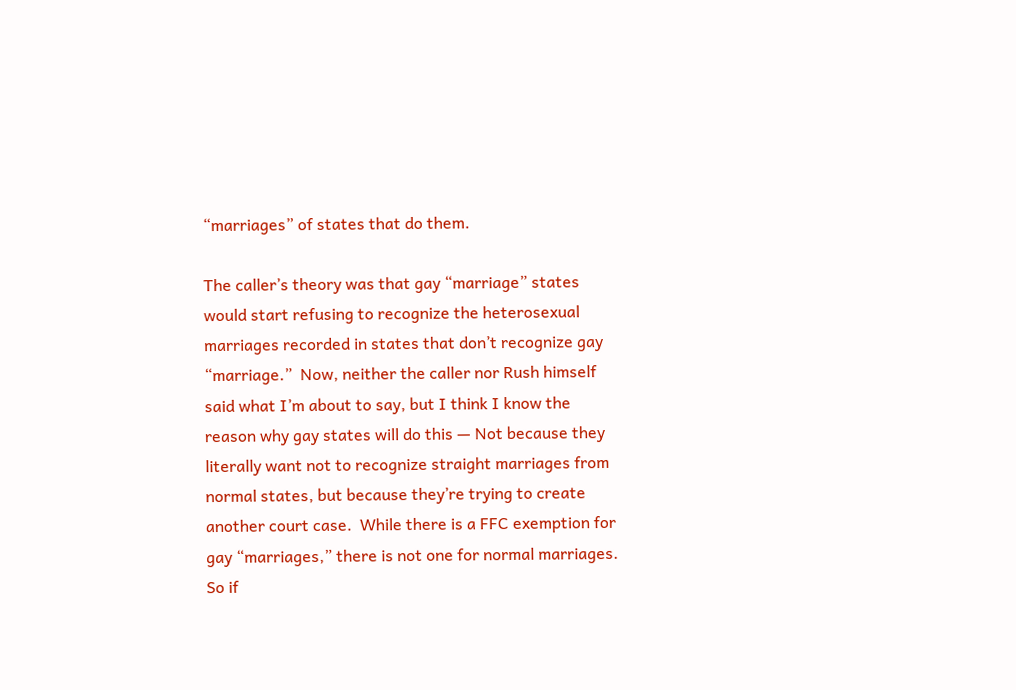“marriages” of states that do them.

The caller’s theory was that gay “marriage” states would start refusing to recognize the heterosexual marriages recorded in states that don’t recognize gay “marriage.”  Now, neither the caller nor Rush himself said what I’m about to say, but I think I know the reason why gay states will do this — Not because they literally want not to recognize straight marriages from normal states, but because they’re trying to create another court case.  While there is a FFC exemption for gay “marriages,” there is not one for normal marriages.  So if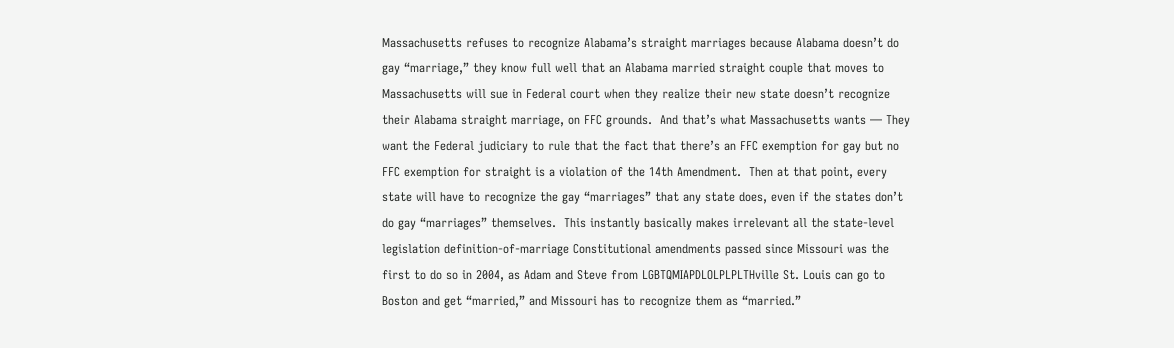Massachusetts refuses to recognize Alabama’s straight marriages because Alabama doesn’t do gay “marriage,” they know full well that an Alabama married straight couple that moves to Massachusetts will sue in Federal court when they realize their new state doesn’t recognize their Alabama straight marriage, on FFC grounds.  And that’s what Massachusetts wants — They want the Federal judiciary to rule that the fact that there’s an FFC exemption for gay but no FFC exemption for straight is a violation of the 14th Amendment.  Then at that point, every state will have to recognize the gay “marriages” that any state does, even if the states don’t do gay “marriages” themselves.  This instantly basically makes irrelevant all the state-level legislation definition-of-marriage Constitutional amendments passed since Missouri was the first to do so in 2004, as Adam and Steve from LGBTQMIAPDLOLPLPLTHville St. Louis can go to Boston and get “married,” and Missouri has to recognize them as “married.”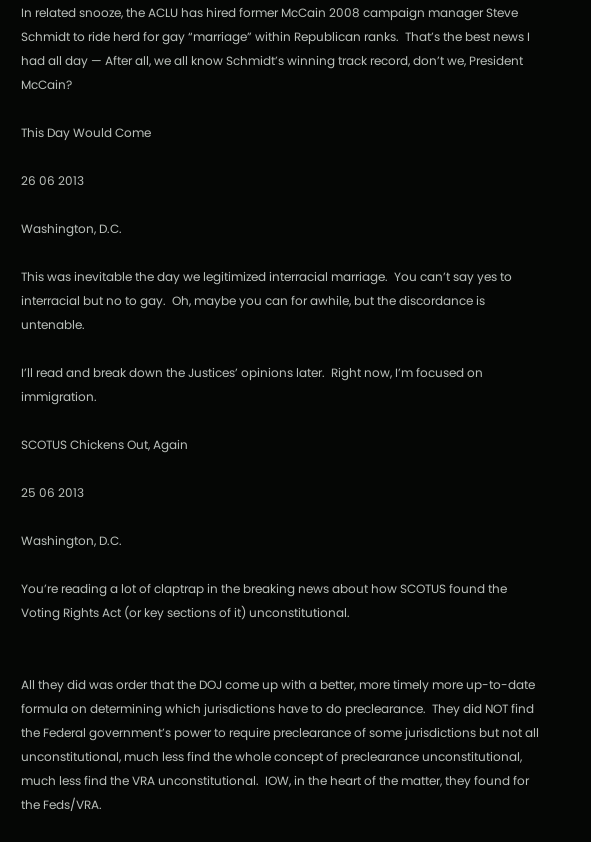In related snooze, the ACLU has hired former McCain 2008 campaign manager Steve Schmidt to ride herd for gay “marriage” within Republican ranks.  That’s the best news I had all day — After all, we all know Schmidt’s winning track record, don’t we, President McCain?

This Day Would Come

26 06 2013

Washington, D.C.

This was inevitable the day we legitimized interracial marriage.  You can’t say yes to interracial but no to gay.  Oh, maybe you can for awhile, but the discordance is untenable.

I’ll read and break down the Justices’ opinions later.  Right now, I’m focused on immigration.

SCOTUS Chickens Out, Again

25 06 2013

Washington, D.C.

You’re reading a lot of claptrap in the breaking news about how SCOTUS found the Voting Rights Act (or key sections of it) unconstitutional.


All they did was order that the DOJ come up with a better, more timely more up-to-date formula on determining which jurisdictions have to do preclearance.  They did NOT find the Federal government’s power to require preclearance of some jurisdictions but not all unconstitutional, much less find the whole concept of preclearance unconstitutional, much less find the VRA unconstitutional.  IOW, in the heart of the matter, they found for the Feds/VRA.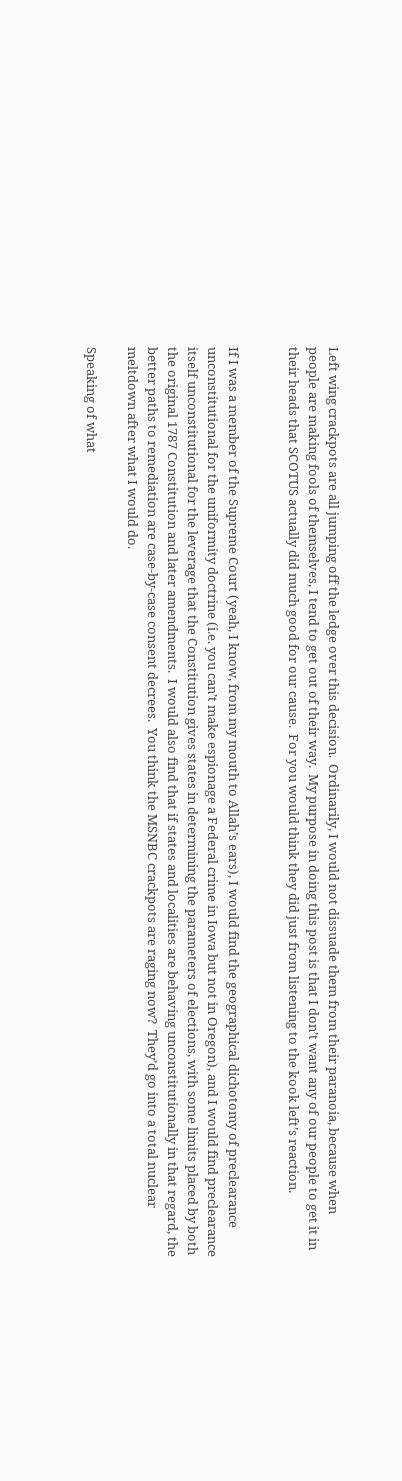Left wing crackpots are all jumping off the ledge over this decision.  Ordinarily, I would not dissuade them from their paranoia, because when people are making fools of themselves, I tend to get out of their way.  My purpose in doing this post is that I don’t want any of our people to get it in their heads that SCOTUS actually did much good for our cause.  For you would think they did just from listening to the kook left’s reaction.


If I was a member of the Supreme Court (yeah, I know, from my mouth to Allah’s ears), I would find the geographical dichotomy of preclearance unconstitutional for the uniformity doctrine (i.e. you can’t make espionage a Federal crime in Iowa but not in Oregon), and I would find preclearance itself unconstitutional for the leverage that the Constitution gives states in determining the parameters of elections, with some limits placed by both the original 1787 Constitution and later amendments.  I would also find that if states and localities are behaving unconstitutionally in that regard, the better paths to remediation are case-by-case consent decrees.  You think the MSNBC crackpots are raging now?  They’d go into a total nuclear meltdown after what I would do.

Speaking of what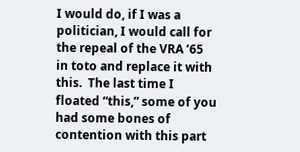I would do, if I was a politician, I would call for the repeal of the VRA ’65 in toto and replace it with this.  The last time I floated “this,” some of you had some bones of contention with this part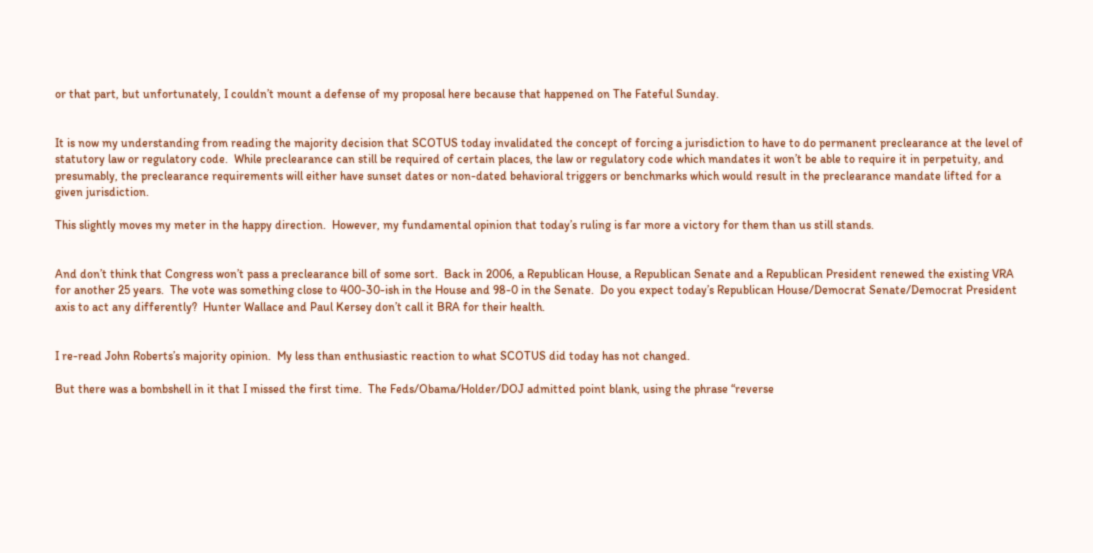or that part, but unfortunately, I couldn’t mount a defense of my proposal here because that happened on The Fateful Sunday.


It is now my understanding from reading the majority decision that SCOTUS today invalidated the concept of forcing a jurisdiction to have to do permanent preclearance at the level of statutory law or regulatory code.  While preclearance can still be required of certain places, the law or regulatory code which mandates it won’t be able to require it in perpetuity, and presumably, the preclearance requirements will either have sunset dates or non-dated behavioral triggers or benchmarks which would result in the preclearance mandate lifted for a given jurisdiction.

This slightly moves my meter in the happy direction.  However, my fundamental opinion that today’s ruling is far more a victory for them than us still stands.


And don’t think that Congress won’t pass a preclearance bill of some sort.  Back in 2006, a Republican House, a Republican Senate and a Republican President renewed the existing VRA for another 25 years.  The vote was something close to 400-30-ish in the House and 98-0 in the Senate.  Do you expect today’s Republican House/Democrat Senate/Democrat President axis to act any differently?  Hunter Wallace and Paul Kersey don’t call it BRA for their health.


I re-read John Roberts’s majority opinion.  My less than enthusiastic reaction to what SCOTUS did today has not changed.

But there was a bombshell in it that I missed the first time.  The Feds/Obama/Holder/DOJ admitted point blank, using the phrase “reverse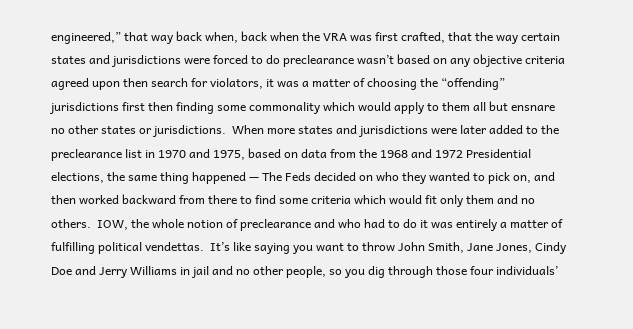engineered,” that way back when, back when the VRA was first crafted, that the way certain states and jurisdictions were forced to do preclearance wasn’t based on any objective criteria agreed upon then search for violators, it was a matter of choosing the “offending” jurisdictions first then finding some commonality which would apply to them all but ensnare no other states or jurisdictions.  When more states and jurisdictions were later added to the preclearance list in 1970 and 1975, based on data from the 1968 and 1972 Presidential elections, the same thing happened — The Feds decided on who they wanted to pick on, and then worked backward from there to find some criteria which would fit only them and no others.  IOW, the whole notion of preclearance and who had to do it was entirely a matter of fulfilling political vendettas.  It’s like saying you want to throw John Smith, Jane Jones, Cindy Doe and Jerry Williams in jail and no other people, so you dig through those four individuals’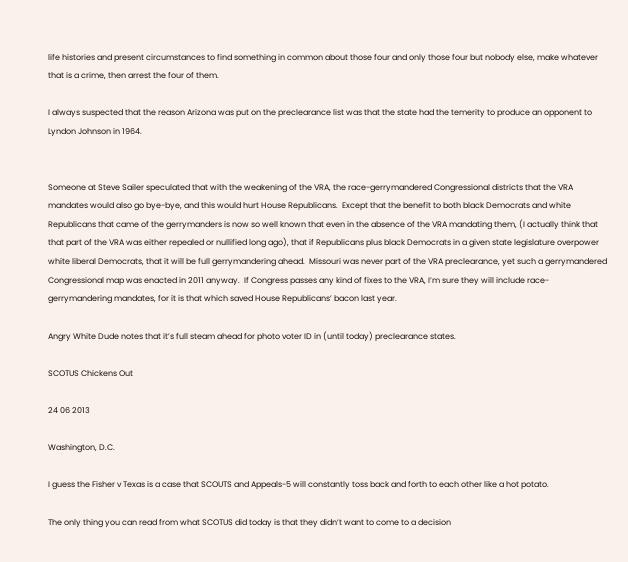life histories and present circumstances to find something in common about those four and only those four but nobody else, make whatever that is a crime, then arrest the four of them.

I always suspected that the reason Arizona was put on the preclearance list was that the state had the temerity to produce an opponent to Lyndon Johnson in 1964.


Someone at Steve Sailer speculated that with the weakening of the VRA, the race-gerrymandered Congressional districts that the VRA mandates would also go bye-bye, and this would hurt House Republicans.  Except that the benefit to both black Democrats and white Republicans that came of the gerrymanders is now so well known that even in the absence of the VRA mandating them, (I actually think that that part of the VRA was either repealed or nullified long ago), that if Republicans plus black Democrats in a given state legislature overpower white liberal Democrats, that it will be full gerrymandering ahead.  Missouri was never part of the VRA preclearance, yet such a gerrymandered Congressional map was enacted in 2011 anyway.  If Congress passes any kind of fixes to the VRA, I’m sure they will include race-gerrymandering mandates, for it is that which saved House Republicans’ bacon last year.

Angry White Dude notes that it’s full steam ahead for photo voter ID in (until today) preclearance states.

SCOTUS Chickens Out

24 06 2013

Washington, D.C.

I guess the Fisher v Texas is a case that SCOUTS and Appeals-5 will constantly toss back and forth to each other like a hot potato.

The only thing you can read from what SCOTUS did today is that they didn’t want to come to a decision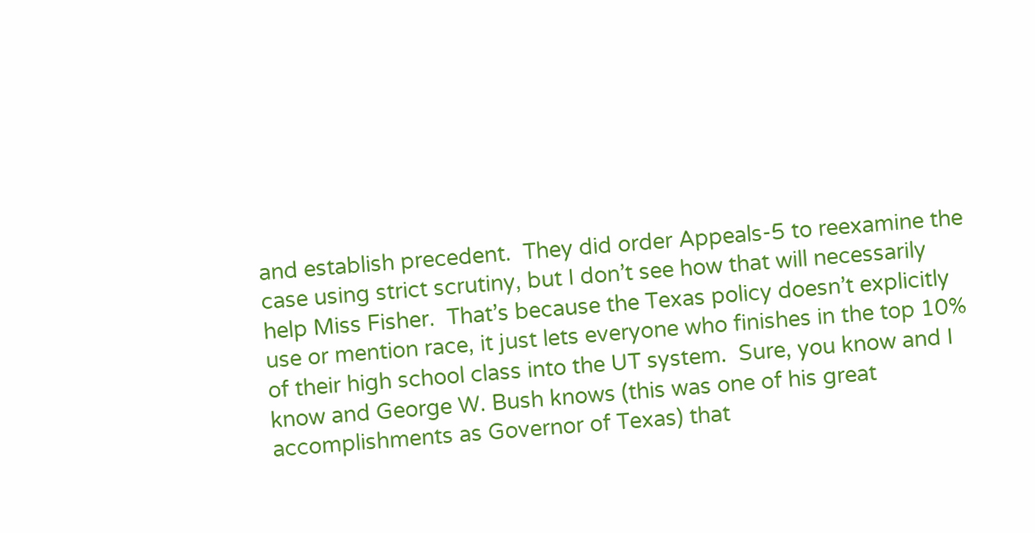and establish precedent.  They did order Appeals-5 to reexamine the case using strict scrutiny, but I don’t see how that will necessarily help Miss Fisher.  That’s because the Texas policy doesn’t explicitly use or mention race, it just lets everyone who finishes in the top 10% of their high school class into the UT system.  Sure, you know and I know and George W. Bush knows (this was one of his great accomplishments as Governor of Texas) that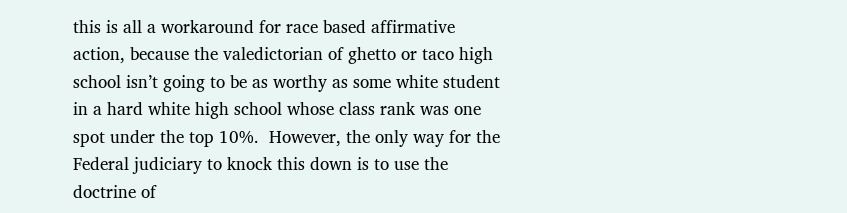this is all a workaround for race based affirmative action, because the valedictorian of ghetto or taco high school isn’t going to be as worthy as some white student in a hard white high school whose class rank was one spot under the top 10%.  However, the only way for the Federal judiciary to knock this down is to use the doctrine of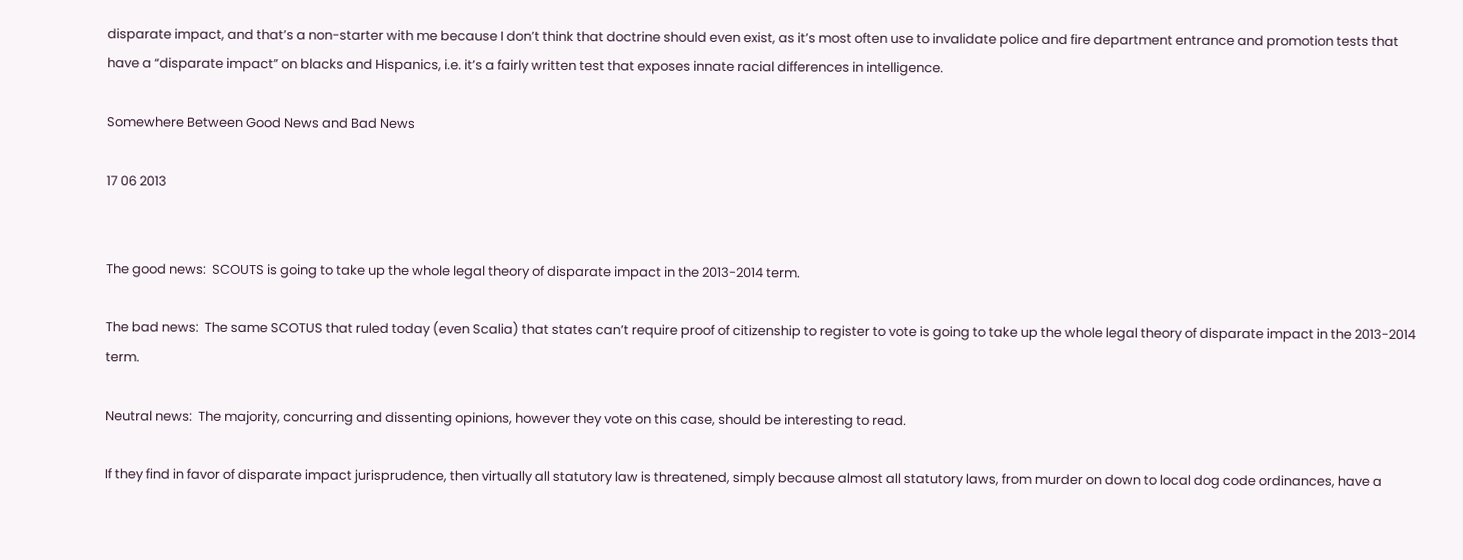disparate impact, and that’s a non-starter with me because I don’t think that doctrine should even exist, as it’s most often use to invalidate police and fire department entrance and promotion tests that have a “disparate impact” on blacks and Hispanics, i.e. it’s a fairly written test that exposes innate racial differences in intelligence.

Somewhere Between Good News and Bad News

17 06 2013


The good news:  SCOUTS is going to take up the whole legal theory of disparate impact in the 2013-2014 term.

The bad news:  The same SCOTUS that ruled today (even Scalia) that states can’t require proof of citizenship to register to vote is going to take up the whole legal theory of disparate impact in the 2013-2014 term.

Neutral news:  The majority, concurring and dissenting opinions, however they vote on this case, should be interesting to read.

If they find in favor of disparate impact jurisprudence, then virtually all statutory law is threatened, simply because almost all statutory laws, from murder on down to local dog code ordinances, have a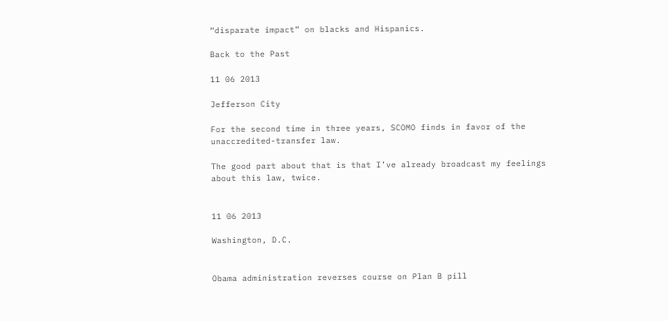“disparate impact” on blacks and Hispanics.

Back to the Past

11 06 2013

Jefferson City

For the second time in three years, SCOMO finds in favor of the unaccredited-transfer law.

The good part about that is that I’ve already broadcast my feelings about this law, twice.


11 06 2013

Washington, D.C.


Obama administration reverses course on Plan B pill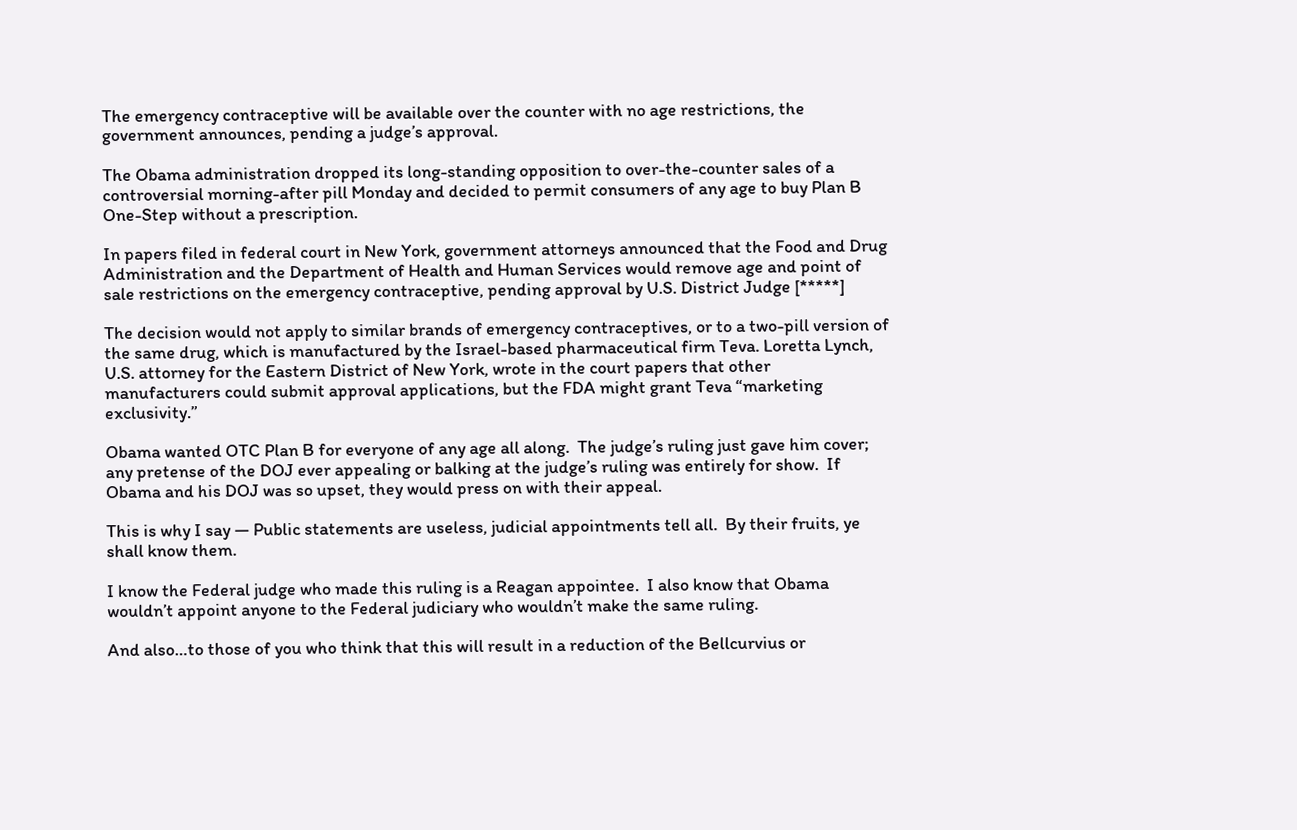The emergency contraceptive will be available over the counter with no age restrictions, the government announces, pending a judge’s approval.

The Obama administration dropped its long-standing opposition to over-the-counter sales of a controversial morning-after pill Monday and decided to permit consumers of any age to buy Plan B One-Step without a prescription.

In papers filed in federal court in New York, government attorneys announced that the Food and Drug Administration and the Department of Health and Human Services would remove age and point of sale restrictions on the emergency contraceptive, pending approval by U.S. District Judge [*****]

The decision would not apply to similar brands of emergency contraceptives, or to a two-pill version of the same drug, which is manufactured by the Israel-based pharmaceutical firm Teva. Loretta Lynch, U.S. attorney for the Eastern District of New York, wrote in the court papers that other manufacturers could submit approval applications, but the FDA might grant Teva “marketing exclusivity.”

Obama wanted OTC Plan B for everyone of any age all along.  The judge’s ruling just gave him cover; any pretense of the DOJ ever appealing or balking at the judge’s ruling was entirely for show.  If Obama and his DOJ was so upset, they would press on with their appeal.

This is why I say — Public statements are useless, judicial appointments tell all.  By their fruits, ye shall know them.

I know the Federal judge who made this ruling is a Reagan appointee.  I also know that Obama wouldn’t appoint anyone to the Federal judiciary who wouldn’t make the same ruling.

And also…to those of you who think that this will result in a reduction of the Bellcurvius or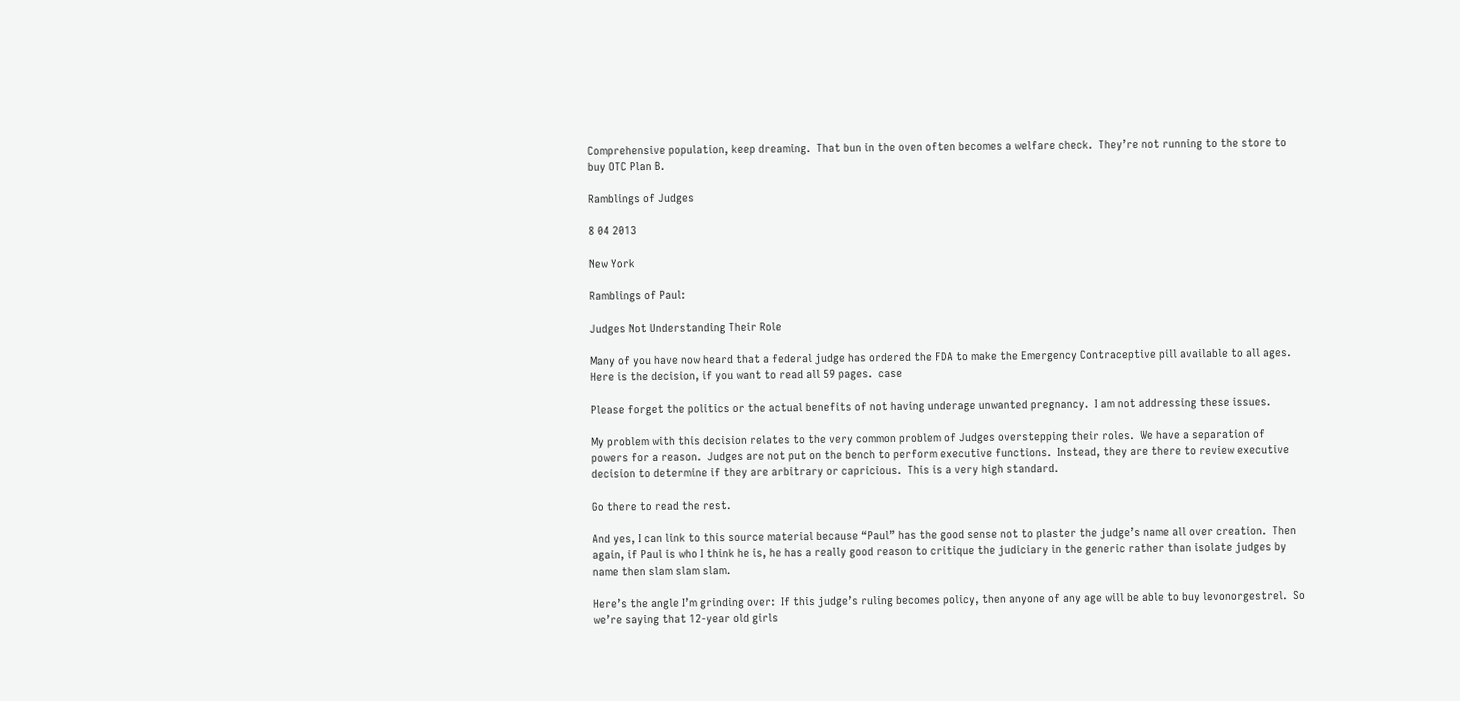Comprehensive population, keep dreaming.  That bun in the oven often becomes a welfare check.  They’re not running to the store to buy OTC Plan B.

Ramblings of Judges

8 04 2013

New York

Ramblings of Paul:

Judges Not Understanding Their Role

Many of you have now heard that a federal judge has ordered the FDA to make the Emergency Contraceptive pill available to all ages.  Here is the decision, if you want to read all 59 pages.  case

Please forget the politics or the actual benefits of not having underage unwanted pregnancy.  I am not addressing these issues.

My problem with this decision relates to the very common problem of Judges overstepping their roles.  We have a separation of powers for a reason.  Judges are not put on the bench to perform executive functions.  Instead, they are there to review executive decision to determine if they are arbitrary or capricious.  This is a very high standard.

Go there to read the rest.

And yes, I can link to this source material because “Paul” has the good sense not to plaster the judge’s name all over creation.  Then again, if Paul is who I think he is, he has a really good reason to critique the judiciary in the generic rather than isolate judges by name then slam slam slam.

Here’s the angle I’m grinding over:  If this judge’s ruling becomes policy, then anyone of any age will be able to buy levonorgestrel.  So we’re saying that 12-year old girls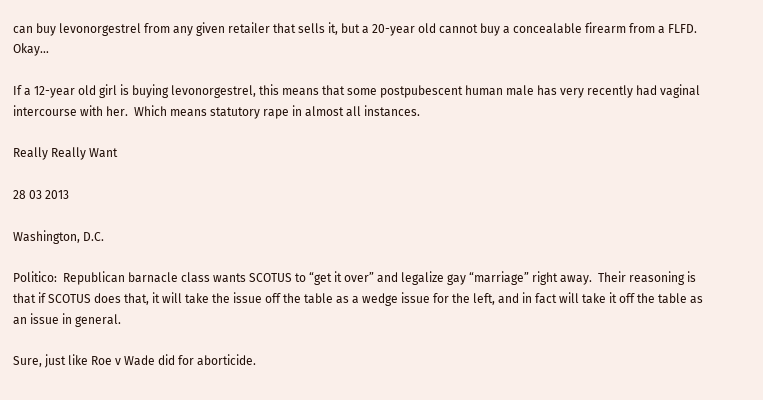can buy levonorgestrel from any given retailer that sells it, but a 20-year old cannot buy a concealable firearm from a FLFD.  Okay…

If a 12-year old girl is buying levonorgestrel, this means that some postpubescent human male has very recently had vaginal intercourse with her.  Which means statutory rape in almost all instances.

Really Really Want

28 03 2013

Washington, D.C.

Politico:  Republican barnacle class wants SCOTUS to “get it over” and legalize gay “marriage” right away.  Their reasoning is that if SCOTUS does that, it will take the issue off the table as a wedge issue for the left, and in fact will take it off the table as an issue in general.

Sure, just like Roe v Wade did for aborticide.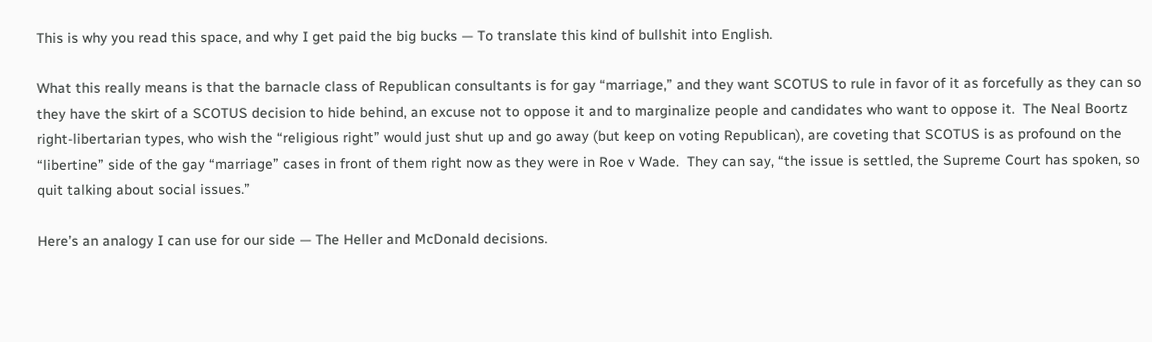This is why you read this space, and why I get paid the big bucks — To translate this kind of bullshit into English.

What this really means is that the barnacle class of Republican consultants is for gay “marriage,” and they want SCOTUS to rule in favor of it as forcefully as they can so they have the skirt of a SCOTUS decision to hide behind, an excuse not to oppose it and to marginalize people and candidates who want to oppose it.  The Neal Boortz right-libertarian types, who wish the “religious right” would just shut up and go away (but keep on voting Republican), are coveting that SCOTUS is as profound on the “libertine” side of the gay “marriage” cases in front of them right now as they were in Roe v Wade.  They can say, “the issue is settled, the Supreme Court has spoken, so quit talking about social issues.”

Here’s an analogy I can use for our side — The Heller and McDonald decisions.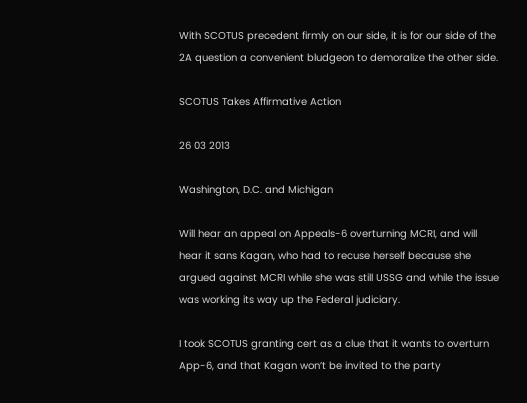With SCOTUS precedent firmly on our side, it is for our side of the 2A question a convenient bludgeon to demoralize the other side.

SCOTUS Takes Affirmative Action

26 03 2013

Washington, D.C. and Michigan

Will hear an appeal on Appeals-6 overturning MCRI, and will hear it sans Kagan, who had to recuse herself because she argued against MCRI while she was still USSG and while the issue was working its way up the Federal judiciary.

I took SCOTUS granting cert as a clue that it wants to overturn App-6, and that Kagan won’t be invited to the party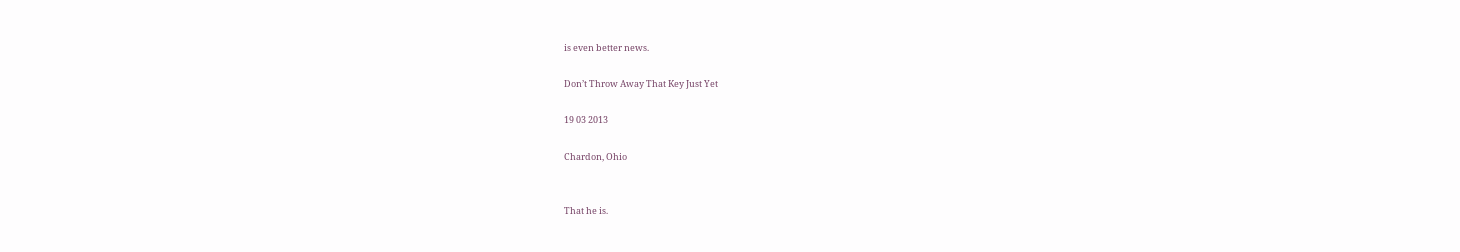is even better news.

Don’t Throw Away That Key Just Yet

19 03 2013

Chardon, Ohio


That he is.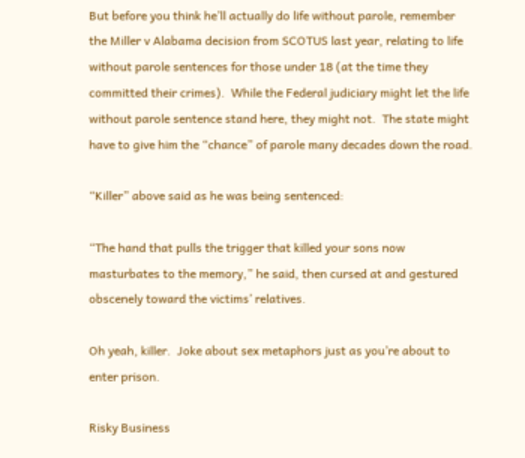But before you think he’ll actually do life without parole, remember the Miller v Alabama decision from SCOTUS last year, relating to life without parole sentences for those under 18 (at the time they committed their crimes).  While the Federal judiciary might let the life without parole sentence stand here, they might not.  The state might have to give him the “chance” of parole many decades down the road.

“Killer” above said as he was being sentenced:

“The hand that pulls the trigger that killed your sons now masturbates to the memory,” he said, then cursed at and gestured obscenely toward the victims’ relatives.

Oh yeah, killer.  Joke about sex metaphors just as you’re about to enter prison.

Risky Business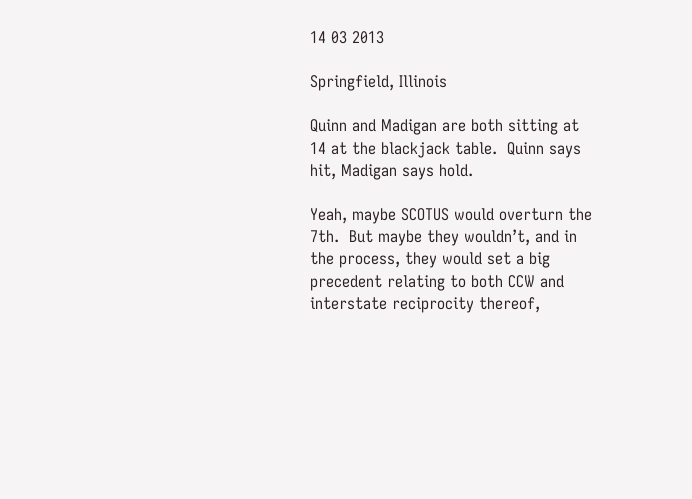14 03 2013

Springfield, Illinois

Quinn and Madigan are both sitting at 14 at the blackjack table.  Quinn says hit, Madigan says hold.

Yeah, maybe SCOTUS would overturn the 7th.  But maybe they wouldn’t, and in the process, they would set a big precedent relating to both CCW and interstate reciprocity thereof,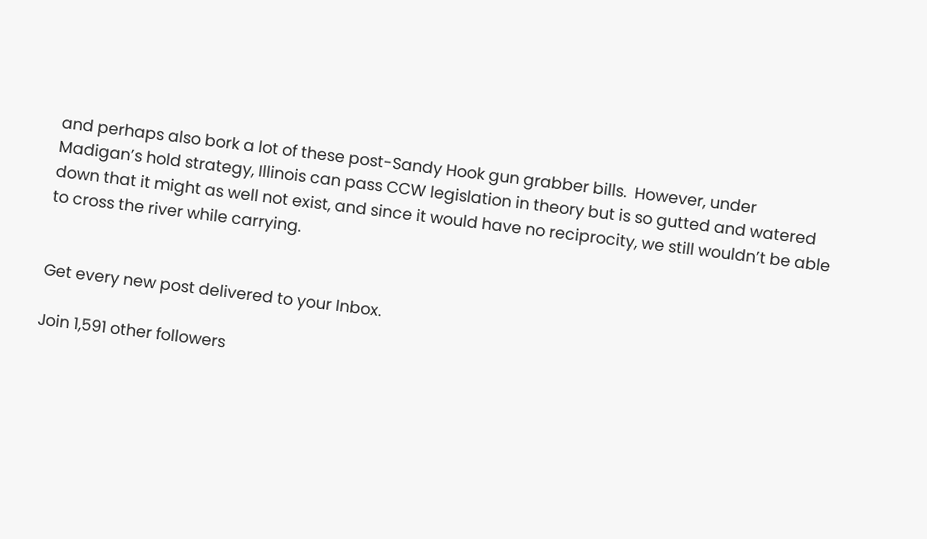and perhaps also bork a lot of these post-Sandy Hook gun grabber bills.  However, under Madigan’s hold strategy, Illinois can pass CCW legislation in theory but is so gutted and watered down that it might as well not exist, and since it would have no reciprocity, we still wouldn’t be able to cross the river while carrying.


Get every new post delivered to your Inbox.

Join 1,591 other followers